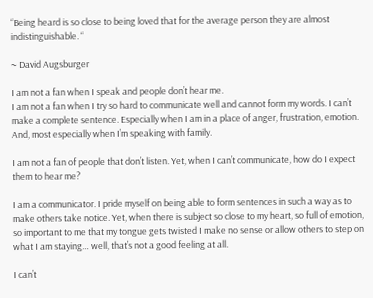“Being heard is so close to being loved that for the average person they are almost indistinguishable. “

~ David Augsburger

I am not a fan when I speak and people don’t hear me.
I am not a fan when I try so hard to communicate well and cannot form my words. I can’t make a complete sentence. Especially when I am in a place of anger, frustration, emotion. And, most especially when I’m speaking with family.

I am not a fan of people that don’t listen. Yet, when I can’t communicate, how do I expect them to hear me?

I am a communicator. I pride myself on being able to form sentences in such a way as to make others take notice. Yet, when there is subject so close to my heart, so full of emotion, so important to me that my tongue gets twisted I make no sense or allow others to step on what I am staying… well, that’s not a good feeling at all.

I can’t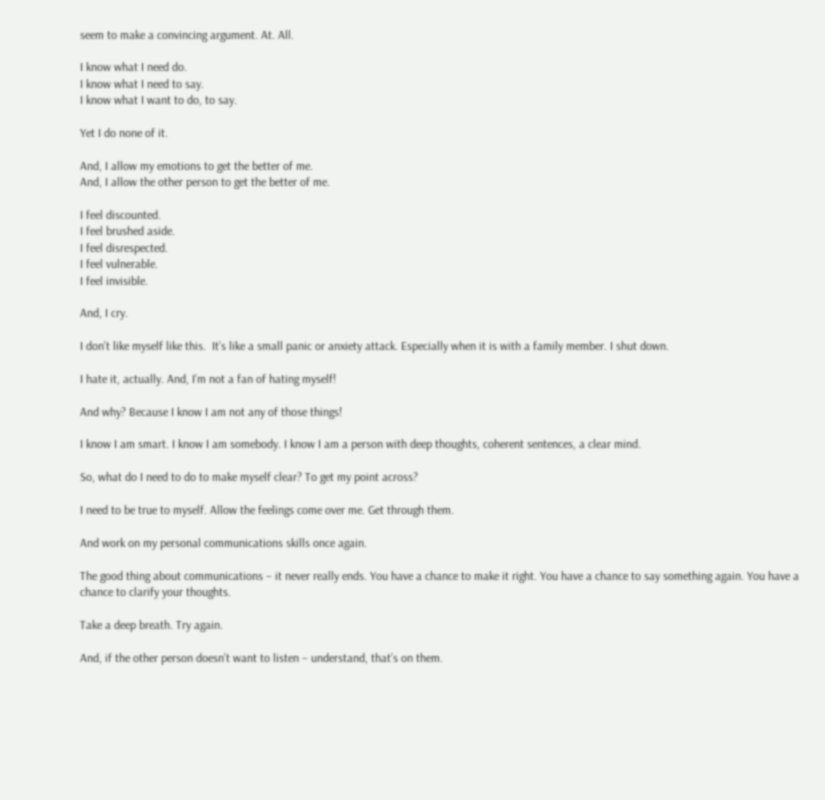seem to make a convincing argument. At. All.

I know what I need do.
I know what I need to say.
I know what I want to do, to say.

Yet I do none of it.

And, I allow my emotions to get the better of me.
And, I allow the other person to get the better of me.

I feel discounted.
I feel brushed aside.
I feel disrespected.
I feel vulnerable.
I feel invisible.

And, I cry.

I don’t like myself like this.  It’s like a small panic or anxiety attack. Especially when it is with a family member. I shut down.

I hate it, actually. And, I’m not a fan of hating myself!

And why? Because I know I am not any of those things!

I know I am smart. I know I am somebody. I know I am a person with deep thoughts, coherent sentences, a clear mind.

So, what do I need to do to make myself clear? To get my point across?

I need to be true to myself. Allow the feelings come over me. Get through them.

And work on my personal communications skills once again.

The good thing about communications – it never really ends. You have a chance to make it right. You have a chance to say something again. You have a chance to clarify your thoughts.

Take a deep breath. Try again.

And, if the other person doesn’t want to listen – understand, that’s on them.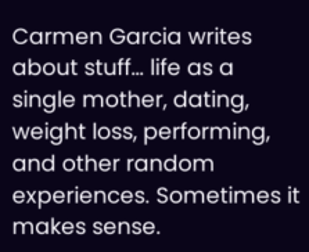Carmen Garcia writes about stuff… life as a single mother, dating, weight loss, performing, and other random experiences. Sometimes it makes sense.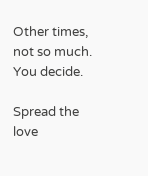Other times, not so much. You decide.

Spread the love